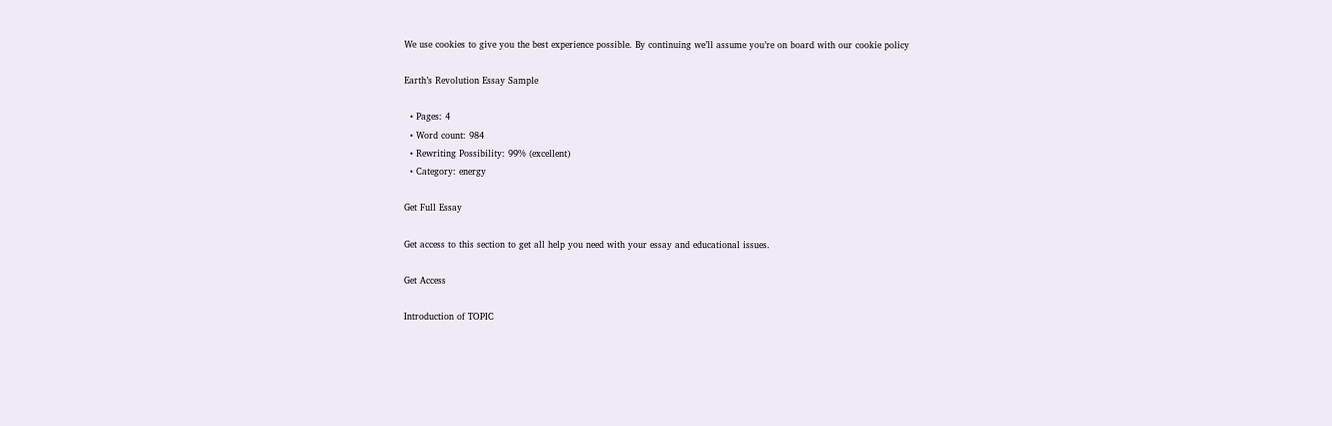We use cookies to give you the best experience possible. By continuing we’ll assume you’re on board with our cookie policy

Earth’s Revolution Essay Sample

  • Pages: 4
  • Word count: 984
  • Rewriting Possibility: 99% (excellent)
  • Category: energy

Get Full Essay

Get access to this section to get all help you need with your essay and educational issues.

Get Access

Introduction of TOPIC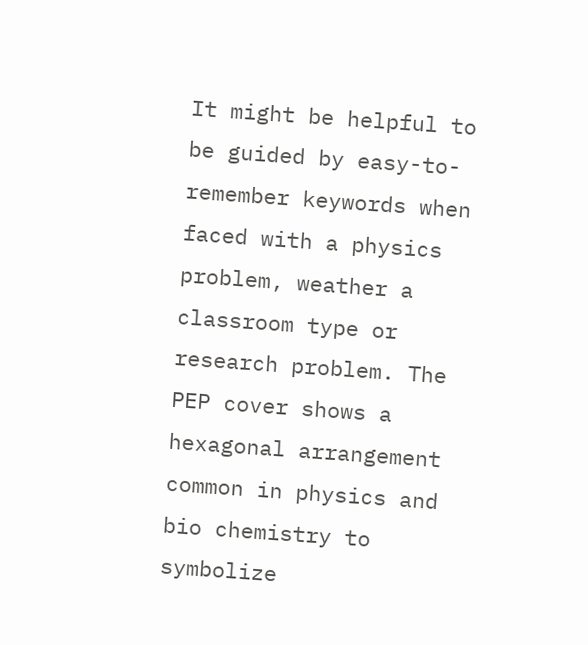It might be helpful to be guided by easy-to-remember keywords when faced with a physics problem, weather a classroom type or research problem. The PEP cover shows a hexagonal arrangement common in physics and bio chemistry to symbolize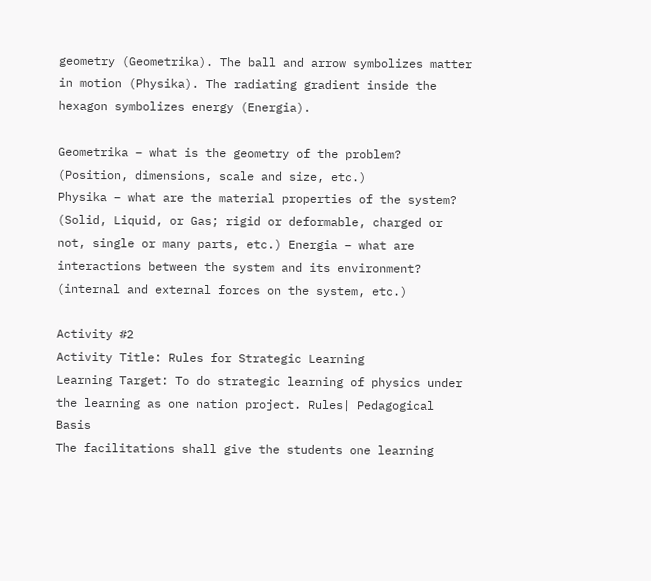geometry (Geometrika). The ball and arrow symbolizes matter in motion (Physika). The radiating gradient inside the hexagon symbolizes energy (Energia).

Geometrika – what is the geometry of the problem?
(Position, dimensions, scale and size, etc.)
Physika – what are the material properties of the system?
(Solid, Liquid, or Gas; rigid or deformable, charged or not, single or many parts, etc.) Energia – what are interactions between the system and its environment? (internal and external forces on the system, etc.)

Activity #2
Activity Title: Rules for Strategic Learning
Learning Target: To do strategic learning of physics under the learning as one nation project. Rules| Pedagogical Basis
The facilitations shall give the students one learning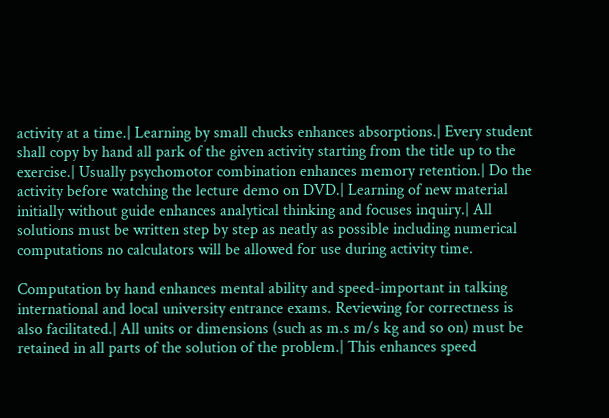activity at a time.| Learning by small chucks enhances absorptions.| Every student shall copy by hand all park of the given activity starting from the title up to the exercise.| Usually psychomotor combination enhances memory retention.| Do the activity before watching the lecture demo on DVD.| Learning of new material initially without guide enhances analytical thinking and focuses inquiry.| All solutions must be written step by step as neatly as possible including numerical computations no calculators will be allowed for use during activity time.

Computation by hand enhances mental ability and speed-important in talking international and local university entrance exams. Reviewing for correctness is also facilitated.| All units or dimensions (such as m.s m/s kg and so on) must be retained in all parts of the solution of the problem.| This enhances speed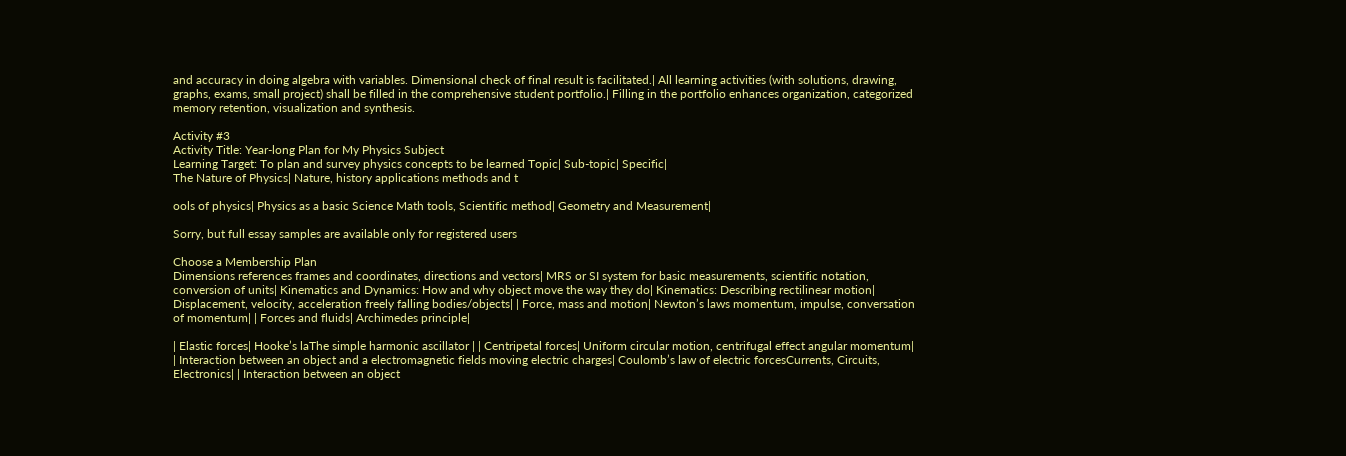and accuracy in doing algebra with variables. Dimensional check of final result is facilitated.| All learning activities (with solutions, drawing, graphs, exams, small project) shall be filled in the comprehensive student portfolio.| Filling in the portfolio enhances organization, categorized memory retention, visualization and synthesis.

Activity #3
Activity Title: Year-long Plan for My Physics Subject
Learning Target: To plan and survey physics concepts to be learned Topic| Sub-topic| Specific|
The Nature of Physics| Nature, history applications methods and t

ools of physics| Physics as a basic Science Math tools, Scientific method| Geometry and Measurement|

Sorry, but full essay samples are available only for registered users

Choose a Membership Plan
Dimensions references frames and coordinates, directions and vectors| MRS or SI system for basic measurements, scientific notation, conversion of units| Kinematics and Dynamics: How and why object move the way they do| Kinematics: Describing rectilinear motion| Displacement, velocity, acceleration freely falling bodies/objects| | Force, mass and motion| Newton’s laws momentum, impulse, conversation of momentum| | Forces and fluids| Archimedes principle|

| Elastic forces| Hooke’s laThe simple harmonic ascillator | | Centripetal forces| Uniform circular motion, centrifugal effect angular momentum| | Interaction between an object and a electromagnetic fields moving electric charges| Coulomb’s law of electric forcesCurrents, Circuits, Electronics| | Interaction between an object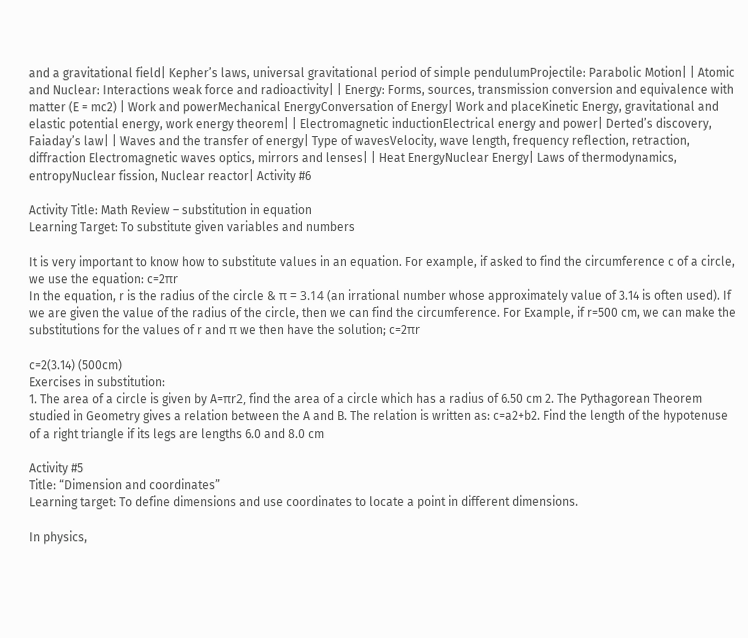and a gravitational field| Kepher’s laws, universal gravitational period of simple pendulumProjectile: Parabolic Motion| | Atomic and Nuclear: Interactions weak force and radioactivity| | Energy: Forms, sources, transmission conversion and equivalence with matter (E = mc2) | Work and powerMechanical EnergyConversation of Energy| Work and placeKinetic Energy, gravitational and elastic potential energy, work energy theorem| | Electromagnetic inductionElectrical energy and power| Derted’s discovery, Faiaday’s law| | Waves and the transfer of energy| Type of wavesVelocity, wave length, frequency reflection, retraction, diffraction Electromagnetic waves optics, mirrors and lenses| | Heat EnergyNuclear Energy| Laws of thermodynamics, entropyNuclear fission, Nuclear reactor| Activity #6

Activity Title: Math Review – substitution in equation
Learning Target: To substitute given variables and numbers

It is very important to know how to substitute values in an equation. For example, if asked to find the circumference c of a circle, we use the equation: c=2πr
In the equation, r is the radius of the circle & π = 3.14 (an irrational number whose approximately value of 3.14 is often used). If we are given the value of the radius of the circle, then we can find the circumference. For Example, if r=500 cm, we can make the substitutions for the values of r and π we then have the solution; c=2πr

c=2(3.14) (500cm)
Exercises in substitution:
1. The area of a circle is given by A=πr2, find the area of a circle which has a radius of 6.50 cm 2. The Pythagorean Theorem studied in Geometry gives a relation between the A and B. The relation is written as: c=a2+b2. Find the length of the hypotenuse of a right triangle if its legs are lengths 6.0 and 8.0 cm

Activity #5
Title: “Dimension and coordinates”
Learning target: To define dimensions and use coordinates to locate a point in different dimensions.

In physics,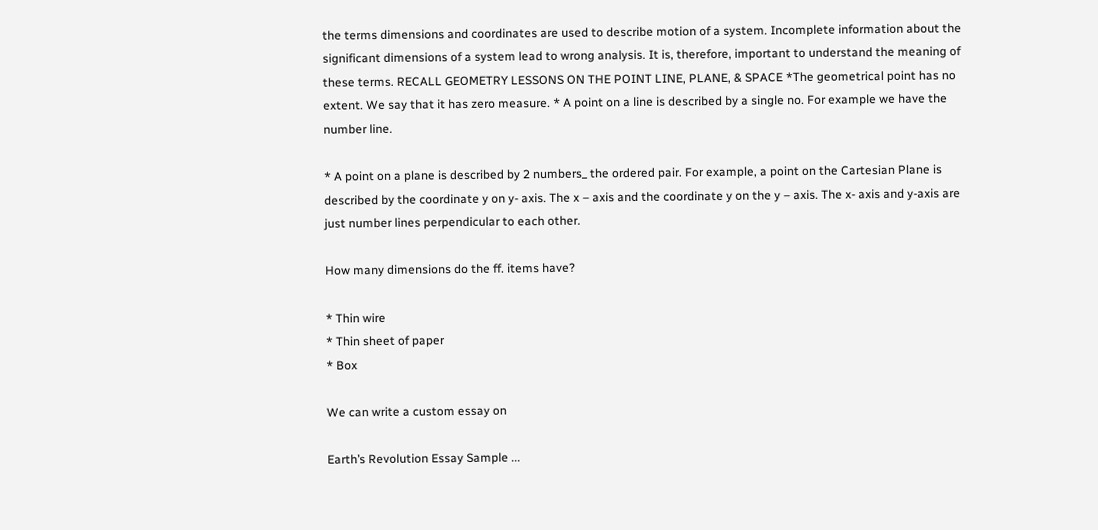the terms dimensions and coordinates are used to describe motion of a system. Incomplete information about the significant dimensions of a system lead to wrong analysis. It is, therefore, important to understand the meaning of these terms. RECALL GEOMETRY LESSONS ON THE POINT LINE, PLANE, & SPACE *The geometrical point has no extent. We say that it has zero measure. * A point on a line is described by a single no. For example we have the number line.

* A point on a plane is described by 2 numbers_ the ordered pair. For example, a point on the Cartesian Plane is described by the coordinate y on y- axis. The x – axis and the coordinate y on the y – axis. The x- axis and y-axis are just number lines perpendicular to each other.

How many dimensions do the ff. items have?

* Thin wire
* Thin sheet of paper
* Box

We can write a custom essay on

Earth’s Revolution Essay Sample ...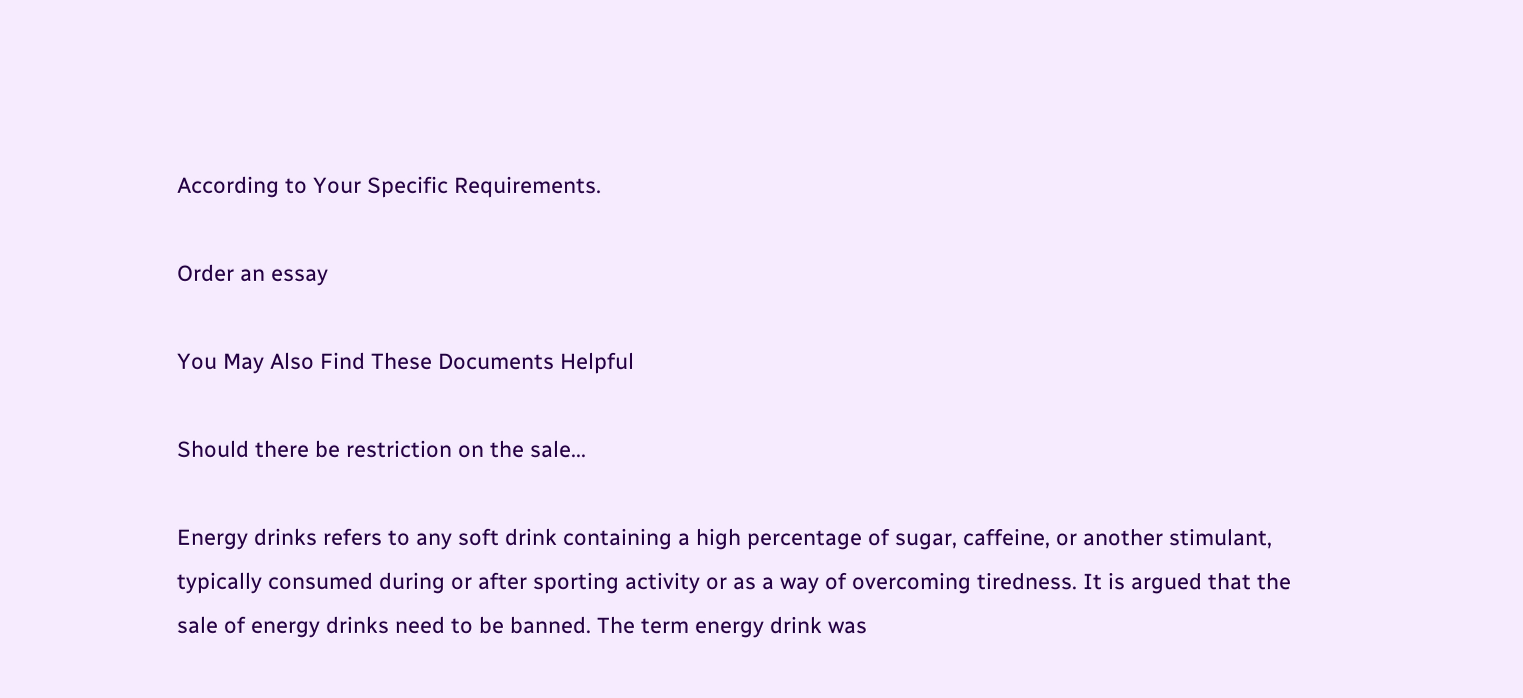According to Your Specific Requirements.

Order an essay

You May Also Find These Documents Helpful

Should there be restriction on the sale...

Energy drinks refers to any soft drink containing a high percentage of sugar, caffeine, or another stimulant, typically consumed during or after sporting activity or as a way of overcoming tiredness. It is argued that the sale of energy drinks need to be banned. The term energy drink was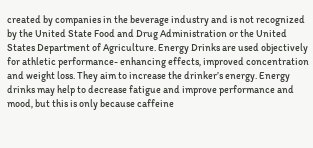created by companies in the beverage industry and is not recognized by the United State Food and Drug Administration or the United States Department of Agriculture. Energy Drinks are used objectively for athletic performance- enhancing effects, improved concentration and weight loss. They aim to increase the drinker’s energy. Energy drinks may help to decrease fatigue and improve performance and mood, but this is only because caffeine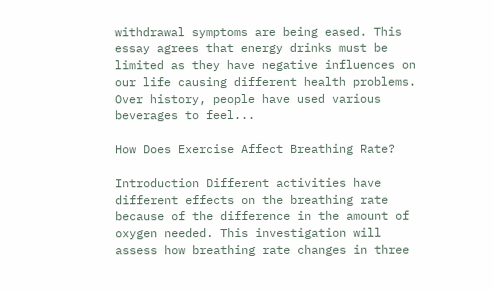withdrawal symptoms are being eased. This essay agrees that energy drinks must be limited as they have negative influences on our life causing different health problems. Over history, people have used various beverages to feel...

How Does Exercise Affect Breathing Rate?

Introduction Different activities have different effects on the breathing rate because of the difference in the amount of oxygen needed. This investigation will assess how breathing rate changes in three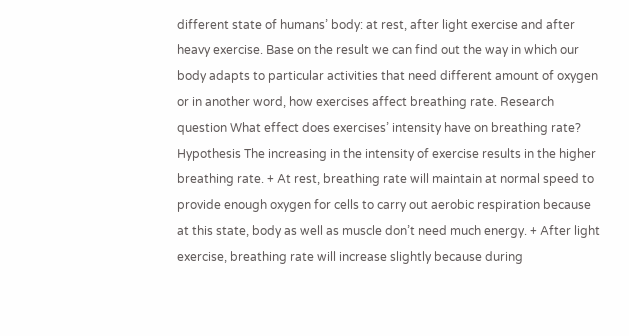different state of humans’ body: at rest, after light exercise and after heavy exercise. Base on the result we can find out the way in which our body adapts to particular activities that need different amount of oxygen or in another word, how exercises affect breathing rate. Research question What effect does exercises’ intensity have on breathing rate? Hypothesis The increasing in the intensity of exercise results in the higher breathing rate. + At rest, breathing rate will maintain at normal speed to provide enough oxygen for cells to carry out aerobic respiration because at this state, body as well as muscle don’t need much energy. + After light exercise, breathing rate will increase slightly because during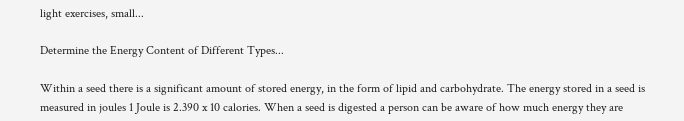light exercises, small...

Determine the Energy Content of Different Types...

Within a seed there is a significant amount of stored energy, in the form of lipid and carbohydrate. The energy stored in a seed is measured in joules 1 Joule is 2.390 x 10 calories. When a seed is digested a person can be aware of how much energy they are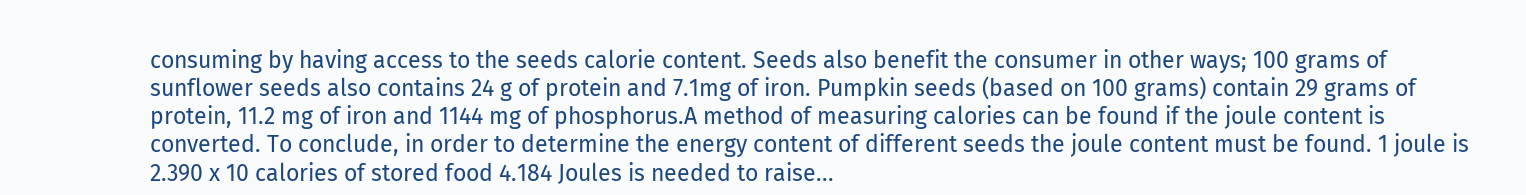consuming by having access to the seeds calorie content. Seeds also benefit the consumer in other ways; 100 grams of sunflower seeds also contains 24 g of protein and 7.1mg of iron. Pumpkin seeds (based on 100 grams) contain 29 grams of protein, 11.2 mg of iron and 1144 mg of phosphorus.A method of measuring calories can be found if the joule content is converted. To conclude, in order to determine the energy content of different seeds the joule content must be found. 1 joule is 2.390 x 10 calories of stored food 4.184 Joules is needed to raise...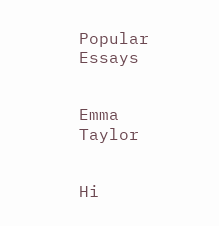Popular Essays


Emma Taylor


Hi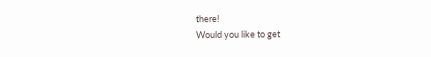there!
Would you like to get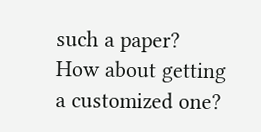such a paper?
How about getting a customized one?